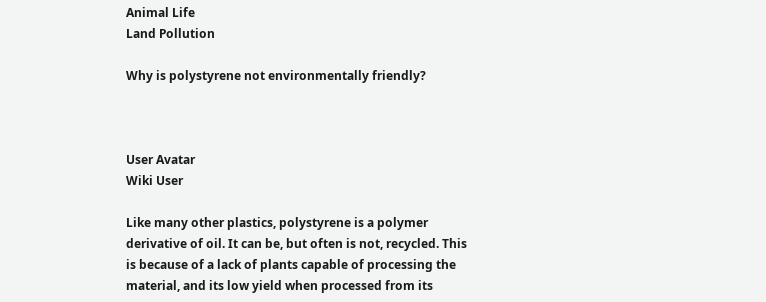Animal Life
Land Pollution

Why is polystyrene not environmentally friendly?



User Avatar
Wiki User

Like many other plastics, polystyrene is a polymer derivative of oil. It can be, but often is not, recycled. This is because of a lack of plants capable of processing the material, and its low yield when processed from its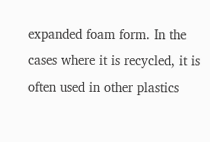expanded foam form. In the cases where it is recycled, it is often used in other plastics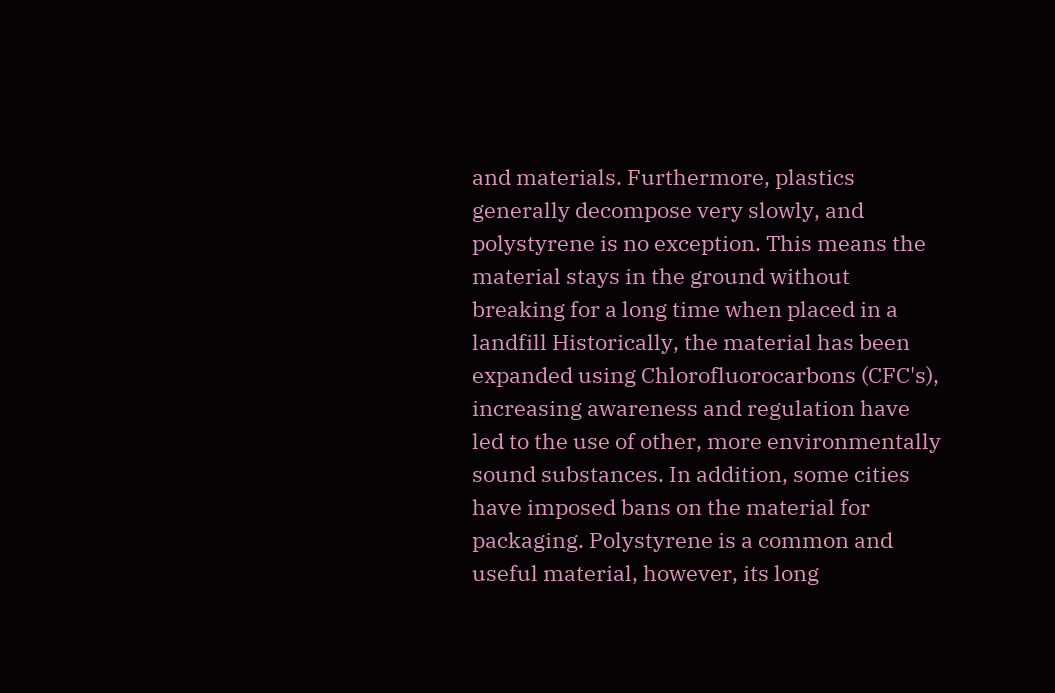and materials. Furthermore, plastics generally decompose very slowly, and polystyrene is no exception. This means the material stays in the ground without breaking for a long time when placed in a landfill Historically, the material has been expanded using Chlorofluorocarbons (CFC's), increasing awareness and regulation have led to the use of other, more environmentally sound substances. In addition, some cities have imposed bans on the material for packaging. Polystyrene is a common and useful material, however, its long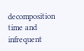decomposition time and infrequent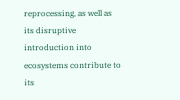reprocessing, as well as its disruptive introduction into ecosystems contribute to its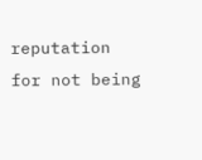reputation for not being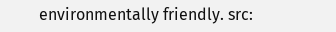environmentally friendly. src: